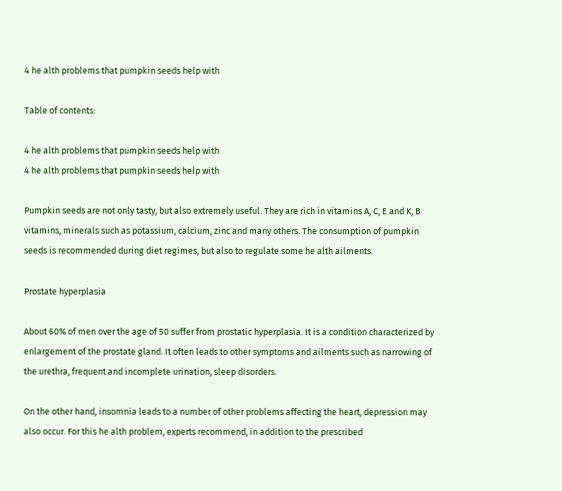4 he alth problems that pumpkin seeds help with

Table of contents:

4 he alth problems that pumpkin seeds help with
4 he alth problems that pumpkin seeds help with

Pumpkin seeds are not only tasty, but also extremely useful. They are rich in vitamins A, C, E and K, B vitamins, minerals such as potassium, calcium, zinc and many others. The consumption of pumpkin seeds is recommended during diet regimes, but also to regulate some he alth ailments.

Prostate hyperplasia

About 60% of men over the age of 50 suffer from prostatic hyperplasia. It is a condition characterized by enlargement of the prostate gland. It often leads to other symptoms and ailments such as narrowing of the urethra, frequent and incomplete urination, sleep disorders.

On the other hand, insomnia leads to a number of other problems affecting the heart, depression may also occur. For this he alth problem, experts recommend, in addition to the prescribed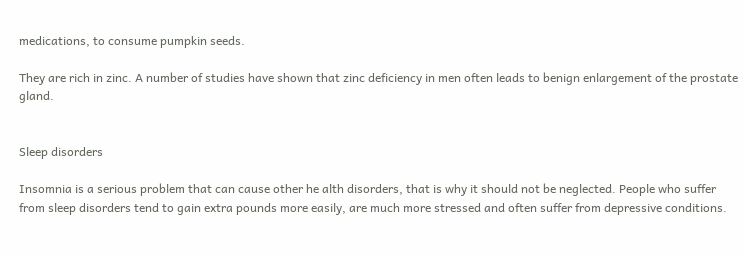medications, to consume pumpkin seeds.

They are rich in zinc. A number of studies have shown that zinc deficiency in men often leads to benign enlargement of the prostate gland.


Sleep disorders

Insomnia is a serious problem that can cause other he alth disorders, that is why it should not be neglected. People who suffer from sleep disorders tend to gain extra pounds more easily, are much more stressed and often suffer from depressive conditions.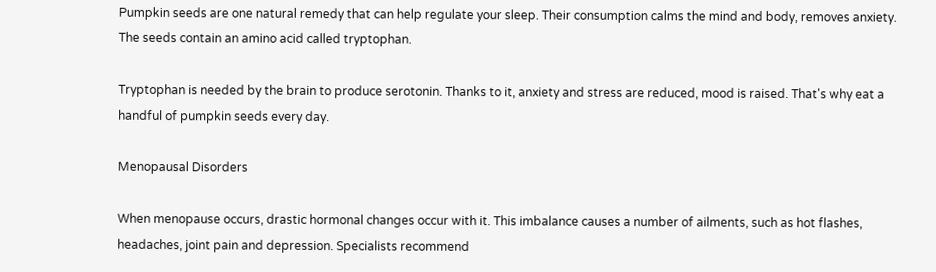Pumpkin seeds are one natural remedy that can help regulate your sleep. Their consumption calms the mind and body, removes anxiety. The seeds contain an amino acid called tryptophan.

Tryptophan is needed by the brain to produce serotonin. Thanks to it, anxiety and stress are reduced, mood is raised. That's why eat a handful of pumpkin seeds every day.

Menopausal Disorders

When menopause occurs, drastic hormonal changes occur with it. This imbalance causes a number of ailments, such as hot flashes, headaches, joint pain and depression. Specialists recommend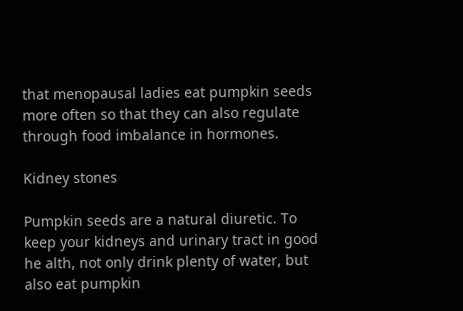that menopausal ladies eat pumpkin seeds more often so that they can also regulate through food imbalance in hormones.

Kidney stones

Pumpkin seeds are a natural diuretic. To keep your kidneys and urinary tract in good he alth, not only drink plenty of water, but also eat pumpkin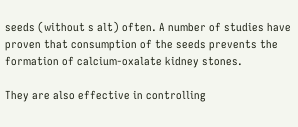seeds (without s alt) often. A number of studies have proven that consumption of the seeds prevents the formation of calcium-oxalate kidney stones.

They are also effective in controlling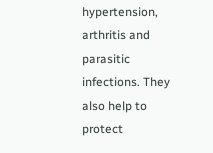hypertension, arthritis and parasitic infections. They also help to protect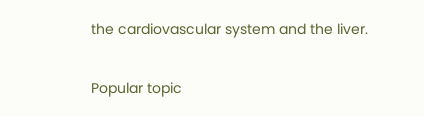the cardiovascular system and the liver.

Popular topic